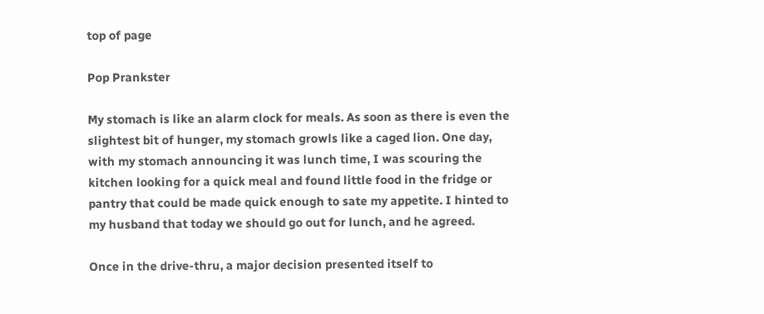top of page

Pop Prankster

My stomach is like an alarm clock for meals. As soon as there is even the slightest bit of hunger, my stomach growls like a caged lion. One day, with my stomach announcing it was lunch time, I was scouring the kitchen looking for a quick meal and found little food in the fridge or pantry that could be made quick enough to sate my appetite. I hinted to my husband that today we should go out for lunch, and he agreed.

Once in the drive-thru, a major decision presented itself to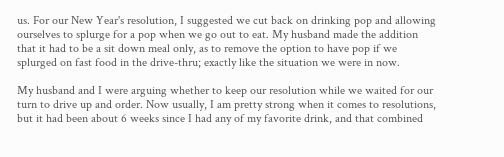us. For our New Year's resolution, I suggested we cut back on drinking pop and allowing ourselves to splurge for a pop when we go out to eat. My husband made the addition that it had to be a sit down meal only, as to remove the option to have pop if we splurged on fast food in the drive-thru; exactly like the situation we were in now.

My husband and I were arguing whether to keep our resolution while we waited for our turn to drive up and order. Now usually, I am pretty strong when it comes to resolutions, but it had been about 6 weeks since I had any of my favorite drink, and that combined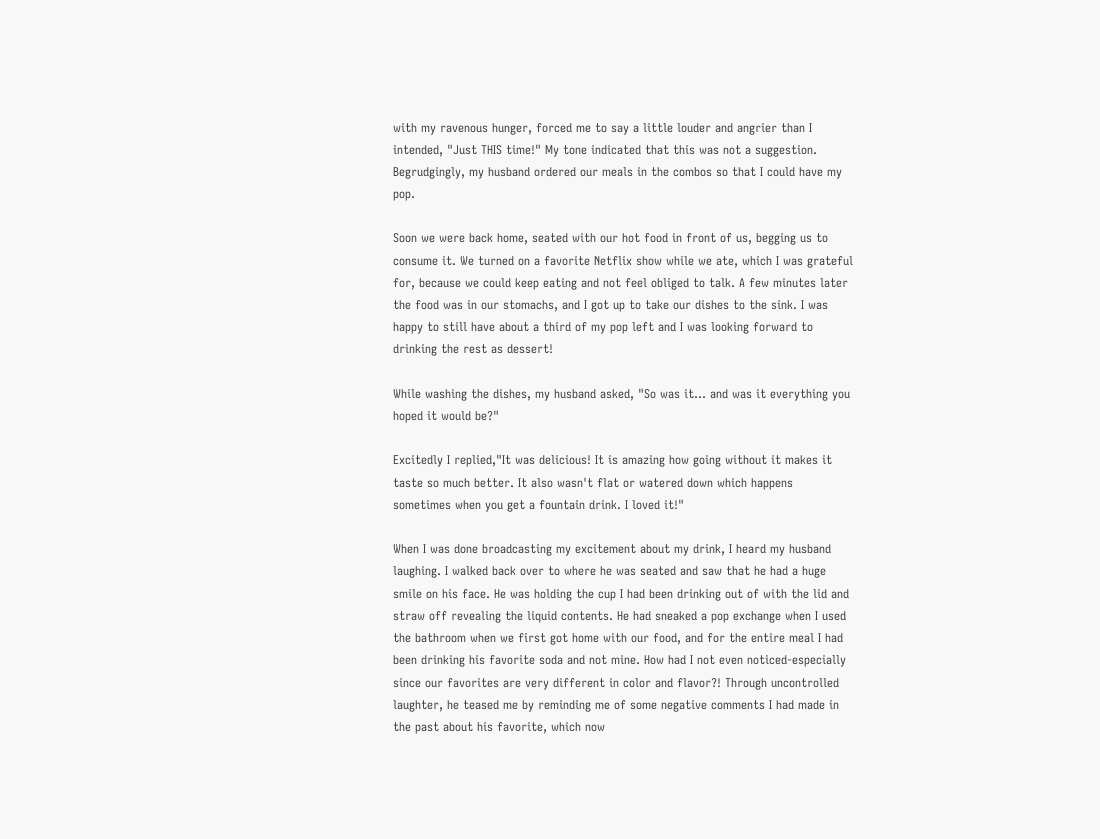with my ravenous hunger, forced me to say a little louder and angrier than I intended, "Just THIS time!" My tone indicated that this was not a suggestion. Begrudgingly, my husband ordered our meals in the combos so that I could have my pop.

Soon we were back home, seated with our hot food in front of us, begging us to consume it. We turned on a favorite Netflix show while we ate, which I was grateful for, because we could keep eating and not feel obliged to talk. A few minutes later the food was in our stomachs, and I got up to take our dishes to the sink. I was happy to still have about a third of my pop left and I was looking forward to drinking the rest as dessert!

While washing the dishes, my husband asked, "So was it... and was it everything you hoped it would be?"

Excitedly I replied,"It was delicious! It is amazing how going without it makes it taste so much better. It also wasn't flat or watered down which happens sometimes when you get a fountain drink. I loved it!"

When I was done broadcasting my excitement about my drink, I heard my husband laughing. I walked back over to where he was seated and saw that he had a huge smile on his face. He was holding the cup I had been drinking out of with the lid and straw off revealing the liquid contents. He had sneaked a pop exchange when I used the bathroom when we first got home with our food, and for the entire meal I had been drinking his favorite soda and not mine. How had I not even noticed-especially since our favorites are very different in color and flavor?! Through uncontrolled laughter, he teased me by reminding me of some negative comments I had made in the past about his favorite, which now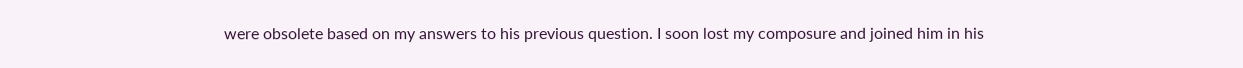were obsolete based on my answers to his previous question. I soon lost my composure and joined him in his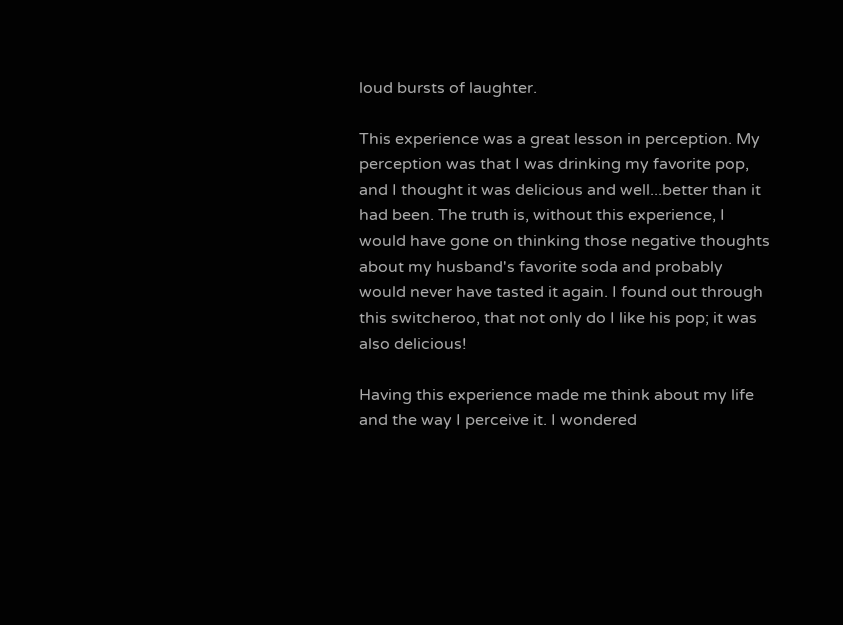loud bursts of laughter.

This experience was a great lesson in perception. My perception was that I was drinking my favorite pop, and I thought it was delicious and well...better than it had been. The truth is, without this experience, I would have gone on thinking those negative thoughts about my husband's favorite soda and probably would never have tasted it again. I found out through this switcheroo, that not only do I like his pop; it was also delicious!

Having this experience made me think about my life and the way I perceive it. I wondered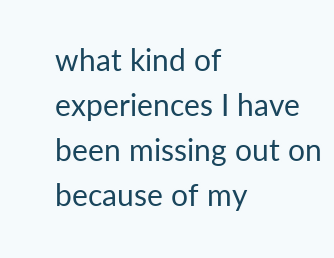what kind of experiences I have been missing out on because of my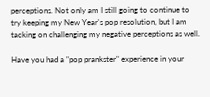perceptions. Not only am I still going to continue to try keeping my New Year's pop resolution, but I am tacking on challenging my negative perceptions as well.

Have you had a "pop prankster" experience in your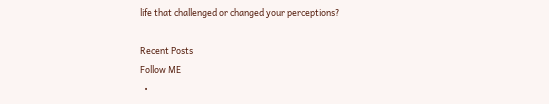life that challenged or changed your perceptions?

Recent Posts
Follow ME
  •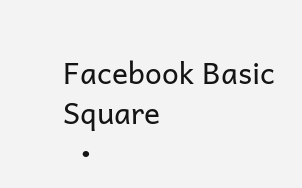Facebook Basic Square
  •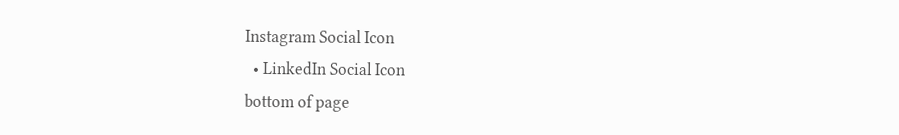Instagram Social Icon
  • LinkedIn Social Icon
bottom of page